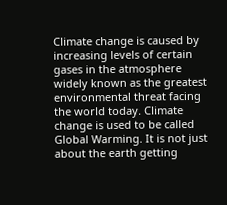Climate change is caused by increasing levels of certain gases in the atmosphere widely known as the greatest environmental threat facing the world today. Climate change is used to be called Global Warming. It is not just about the earth getting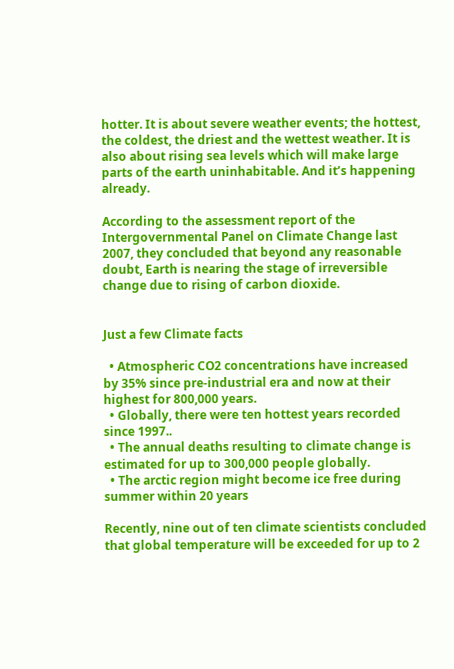hotter. It is about severe weather events; the hottest, the coldest, the driest and the wettest weather. It is also about rising sea levels which will make large parts of the earth uninhabitable. And it’s happening already.

According to the assessment report of the Intergovernmental Panel on Climate Change last 2007, they concluded that beyond any reasonable doubt, Earth is nearing the stage of irreversible change due to rising of carbon dioxide.


Just a few Climate facts

  • Atmospheric CO2 concentrations have increased by 35% since pre-industrial era and now at their highest for 800,000 years.
  • Globally, there were ten hottest years recorded since 1997..
  • The annual deaths resulting to climate change is estimated for up to 300,000 people globally.
  • The arctic region might become ice free during summer within 20 years

Recently, nine out of ten climate scientists concluded that global temperature will be exceeded for up to 2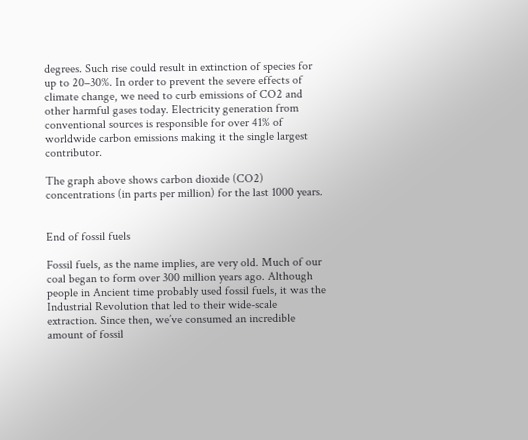degrees. Such rise could result in extinction of species for up to 20–30%. In order to prevent the severe effects of climate change, we need to curb emissions of CO2 and other harmful gases today. Electricity generation from conventional sources is responsible for over 41% of worldwide carbon emissions making it the single largest contributor.

The graph above shows carbon dioxide (CO2) concentrations (in parts per million) for the last 1000 years.


End of fossil fuels

Fossil fuels, as the name implies, are very old. Much of our coal began to form over 300 million years ago. Although people in Ancient time probably used fossil fuels, it was the Industrial Revolution that led to their wide-scale extraction. Since then, we’ve consumed an incredible amount of fossil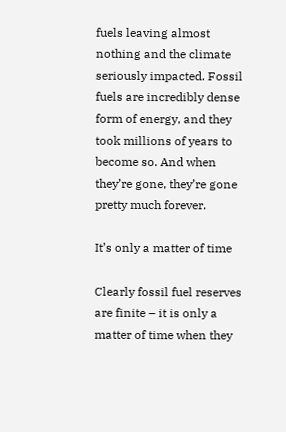fuels leaving almost nothing and the climate seriously impacted. Fossil fuels are incredibly dense form of energy, and they took millions of years to become so. And when they’re gone, they’re gone pretty much forever.

It’s only a matter of time

Clearly fossil fuel reserves are finite – it is only a matter of time when they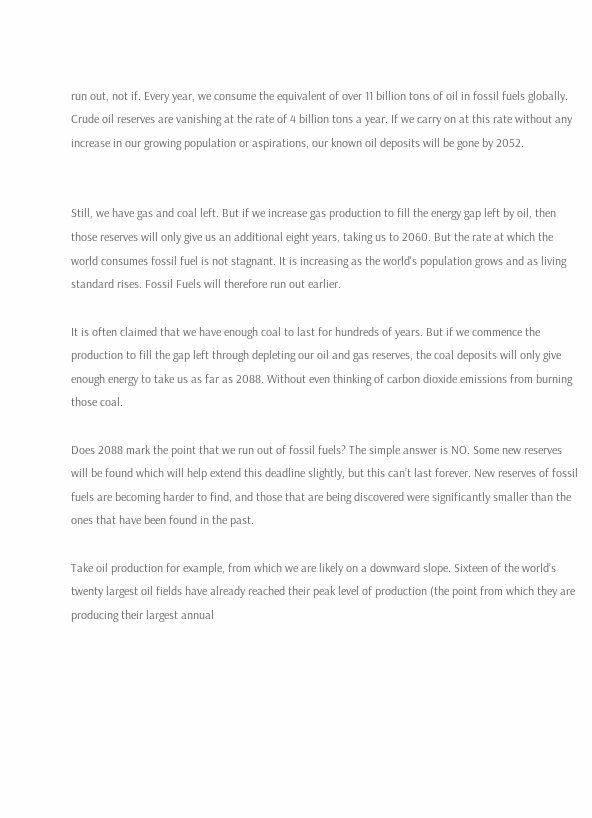run out, not if. Every year, we consume the equivalent of over 11 billion tons of oil in fossil fuels globally. Crude oil reserves are vanishing at the rate of 4 billion tons a year. If we carry on at this rate without any increase in our growing population or aspirations, our known oil deposits will be gone by 2052.


Still, we have gas and coal left. But if we increase gas production to fill the energy gap left by oil, then those reserves will only give us an additional eight years, taking us to 2060. But the rate at which the world consumes fossil fuel is not stagnant. It is increasing as the world's population grows and as living standard rises. Fossil Fuels will therefore run out earlier.

It is often claimed that we have enough coal to last for hundreds of years. But if we commence the production to fill the gap left through depleting our oil and gas reserves, the coal deposits will only give enough energy to take us as far as 2088. Without even thinking of carbon dioxide emissions from burning those coal.

Does 2088 mark the point that we run out of fossil fuels? The simple answer is NO. Some new reserves will be found which will help extend this deadline slightly, but this can’t last forever. New reserves of fossil fuels are becoming harder to find, and those that are being discovered were significantly smaller than the ones that have been found in the past.

Take oil production for example, from which we are likely on a downward slope. Sixteen of the world’s twenty largest oil fields have already reached their peak level of production (the point from which they are producing their largest annual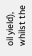oil yield), whilst the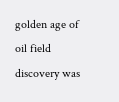golden age of oil field discovery was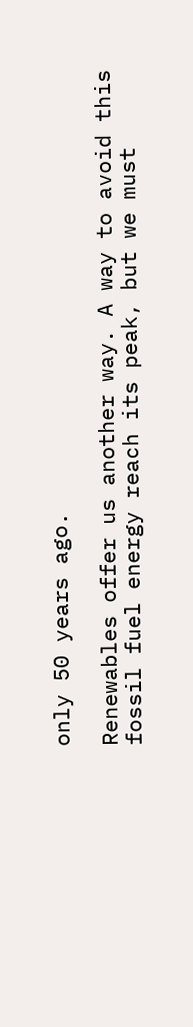only 50 years ago.

Renewables offer us another way. A way to avoid this fossil fuel energy reach its peak, but we must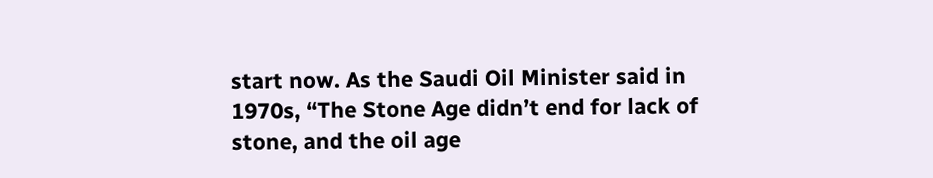start now. As the Saudi Oil Minister said in 1970s, “The Stone Age didn’t end for lack of stone, and the oil age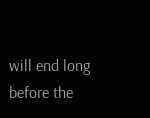will end long before the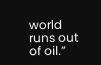world runs out of oil.”